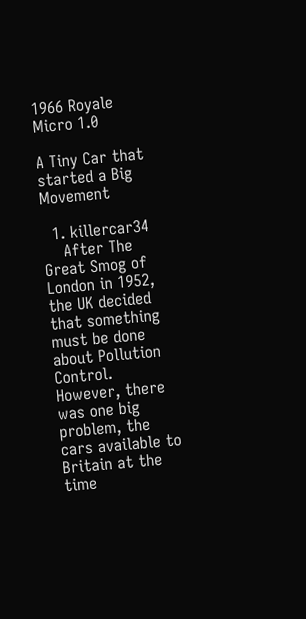1966 Royale Micro 1.0

A Tiny Car that started a Big Movement

  1. killercar34
    After The Great Smog of London in 1952, the UK decided that something must be done about Pollution Control. However, there was one big problem, the cars available to Britain at the time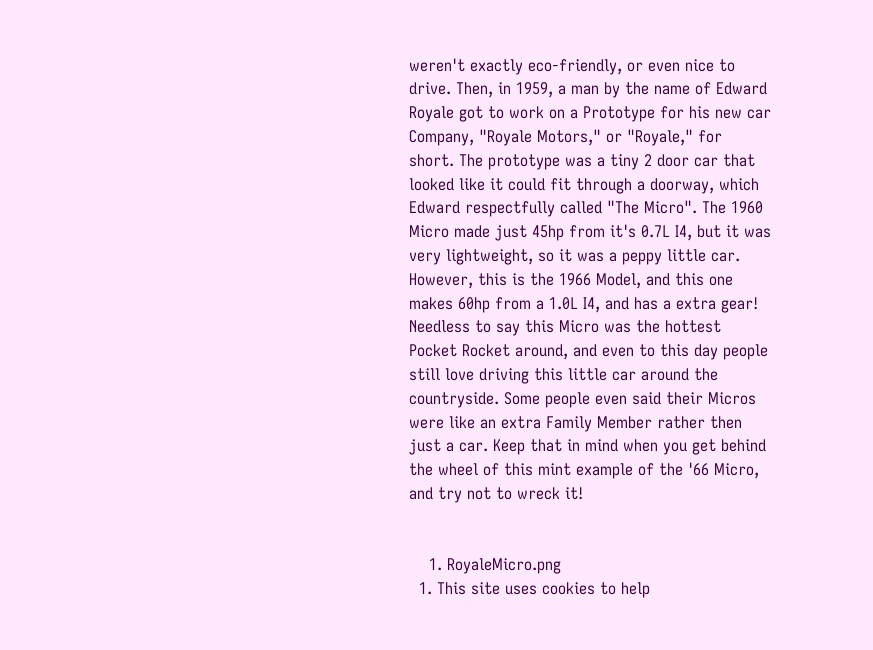weren't exactly eco-friendly, or even nice to drive. Then, in 1959, a man by the name of Edward Royale got to work on a Prototype for his new car Company, "Royale Motors," or "Royale," for short. The prototype was a tiny 2 door car that looked like it could fit through a doorway, which Edward respectfully called "The Micro". The 1960 Micro made just 45hp from it's 0.7L I4, but it was very lightweight, so it was a peppy little car. However, this is the 1966 Model, and this one makes 60hp from a 1.0L I4, and has a extra gear! Needless to say this Micro was the hottest Pocket Rocket around, and even to this day people still love driving this little car around the countryside. Some people even said their Micros were like an extra Family Member rather then just a car. Keep that in mind when you get behind the wheel of this mint example of the '66 Micro, and try not to wreck it!


    1. RoyaleMicro.png
  1. This site uses cookies to help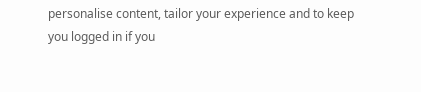personalise content, tailor your experience and to keep you logged in if you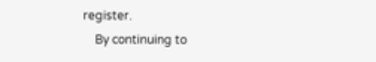register.
    By continuing to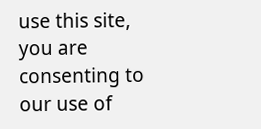use this site, you are consenting to our use of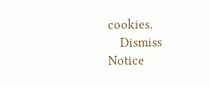cookies.
    Dismiss Notice